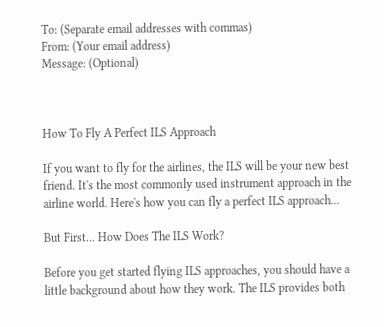To: (Separate email addresses with commas)
From: (Your email address)
Message: (Optional)



How To Fly A Perfect ILS Approach

If you want to fly for the airlines, the ILS will be your new best friend. It's the most commonly used instrument approach in the airline world. Here's how you can fly a perfect ILS approach...

But First... How Does The ILS Work?

Before you get started flying ILS approaches, you should have a little background about how they work. The ILS provides both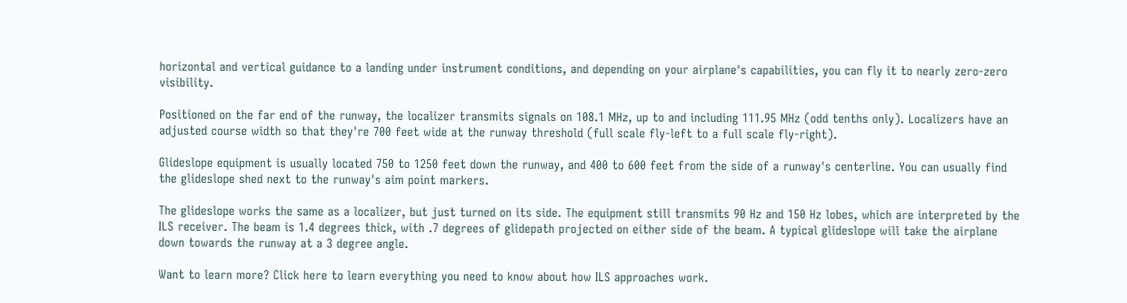horizontal and vertical guidance to a landing under instrument conditions, and depending on your airplane's capabilities, you can fly it to nearly zero-zero visibility.

Positioned on the far end of the runway, the localizer transmits signals on 108.1 MHz, up to and including 111.95 MHz (odd tenths only). Localizers have an adjusted course width so that they're 700 feet wide at the runway threshold (full scale fly-left to a full scale fly-right).

Glideslope equipment is usually located 750 to 1250 feet down the runway, and 400 to 600 feet from the side of a runway's centerline. You can usually find the glideslope shed next to the runway's aim point markers.

The glideslope works the same as a localizer, but just turned on its side. The equipment still transmits 90 Hz and 150 Hz lobes, which are interpreted by the ILS receiver. The beam is 1.4 degrees thick, with .7 degrees of glidepath projected on either side of the beam. A typical glideslope will take the airplane down towards the runway at a 3 degree angle.

Want to learn more? Click here to learn everything you need to know about how ILS approaches work.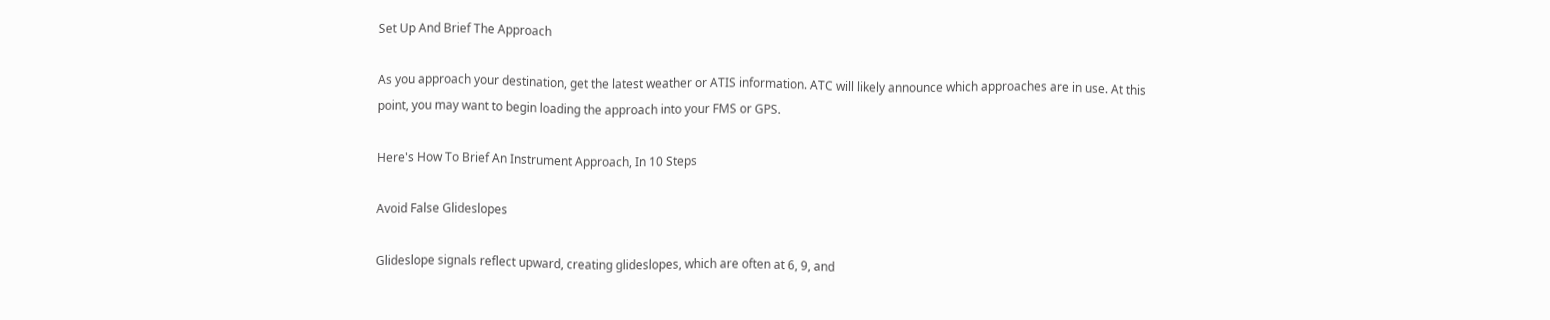Set Up And Brief The Approach

As you approach your destination, get the latest weather or ATIS information. ATC will likely announce which approaches are in use. At this point, you may want to begin loading the approach into your FMS or GPS.

Here's How To Brief An Instrument Approach, In 10 Steps

Avoid False Glideslopes

Glideslope signals reflect upward, creating glideslopes, which are often at 6, 9, and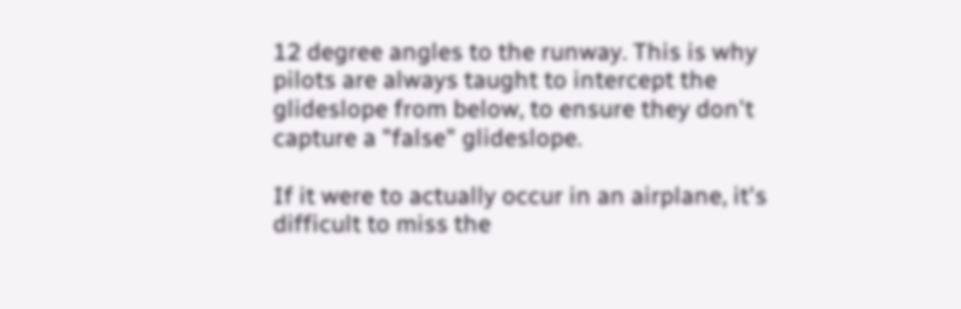12 degree angles to the runway. This is why pilots are always taught to intercept the glideslope from below, to ensure they don't capture a "false" glideslope.

If it were to actually occur in an airplane, it's difficult to miss the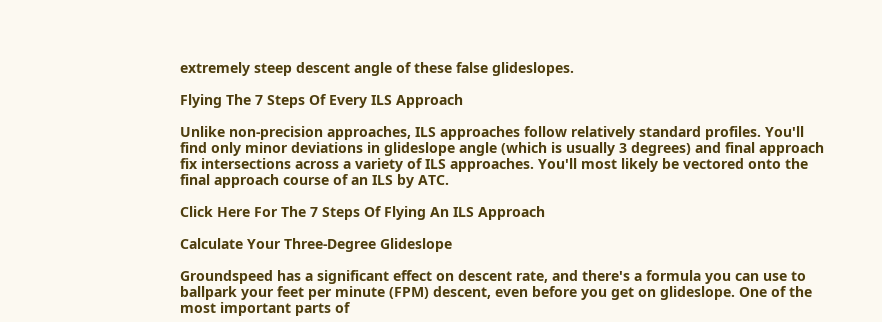extremely steep descent angle of these false glideslopes.

Flying The 7 Steps Of Every ILS Approach

Unlike non-precision approaches, ILS approaches follow relatively standard profiles. You'll find only minor deviations in glideslope angle (which is usually 3 degrees) and final approach fix intersections across a variety of ILS approaches. You'll most likely be vectored onto the final approach course of an ILS by ATC.

Click Here For The 7 Steps Of Flying An ILS Approach

Calculate Your Three-Degree Glideslope

Groundspeed has a significant effect on descent rate, and there's a formula you can use to ballpark your feet per minute (FPM) descent, even before you get on glideslope. One of the most important parts of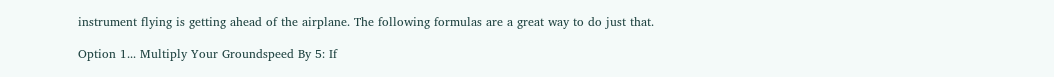instrument flying is getting ahead of the airplane. The following formulas are a great way to do just that.

Option 1... Multiply Your Groundspeed By 5: If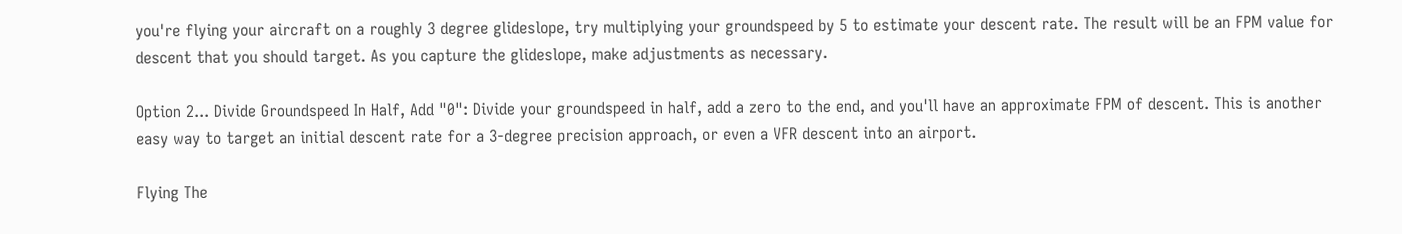you're flying your aircraft on a roughly 3 degree glideslope, try multiplying your groundspeed by 5 to estimate your descent rate. The result will be an FPM value for descent that you should target. As you capture the glideslope, make adjustments as necessary.

Option 2... Divide Groundspeed In Half, Add "0": Divide your groundspeed in half, add a zero to the end, and you'll have an approximate FPM of descent. This is another easy way to target an initial descent rate for a 3-degree precision approach, or even a VFR descent into an airport.

Flying The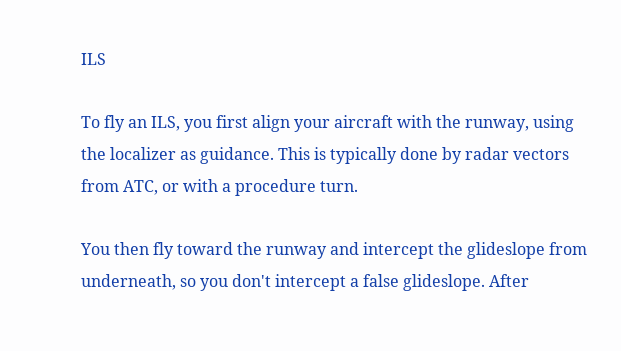ILS

To fly an ILS, you first align your aircraft with the runway, using the localizer as guidance. This is typically done by radar vectors from ATC, or with a procedure turn.

You then fly toward the runway and intercept the glideslope from underneath, so you don't intercept a false glideslope. After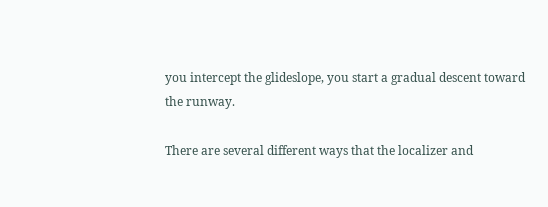you intercept the glideslope, you start a gradual descent toward the runway.

There are several different ways that the localizer and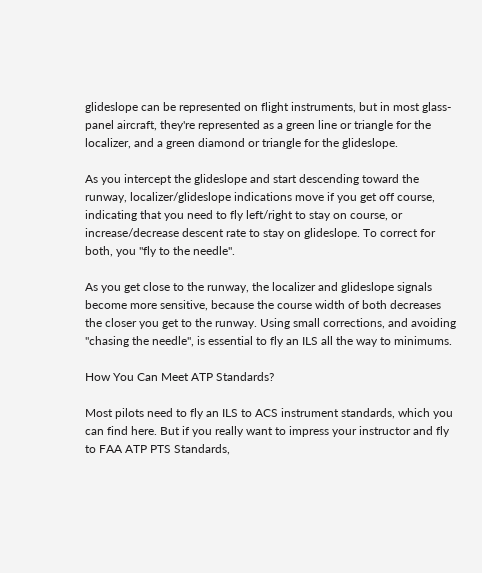glideslope can be represented on flight instruments, but in most glass-panel aircraft, they're represented as a green line or triangle for the localizer, and a green diamond or triangle for the glideslope.

As you intercept the glideslope and start descending toward the runway, localizer/glideslope indications move if you get off course, indicating that you need to fly left/right to stay on course, or increase/decrease descent rate to stay on glideslope. To correct for both, you "fly to the needle".

As you get close to the runway, the localizer and glideslope signals become more sensitive, because the course width of both decreases the closer you get to the runway. Using small corrections, and avoiding "chasing the needle", is essential to fly an ILS all the way to minimums.

How You Can Meet ATP Standards?

Most pilots need to fly an ILS to ACS instrument standards, which you can find here. But if you really want to impress your instructor and fly to FAA ATP PTS Standards,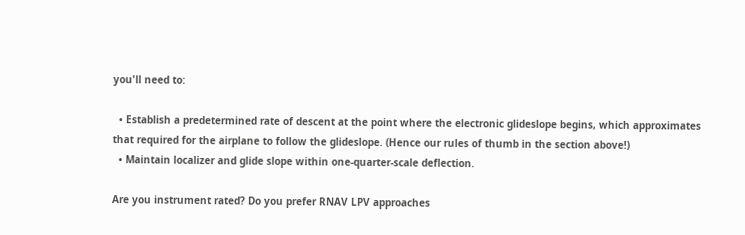you'll need to:

  • Establish a predetermined rate of descent at the point where the electronic glideslope begins, which approximates that required for the airplane to follow the glideslope. (Hence our rules of thumb in the section above!)
  • Maintain localizer and glide slope within one-quarter-scale deflection.

Are you instrument rated? Do you prefer RNAV LPV approaches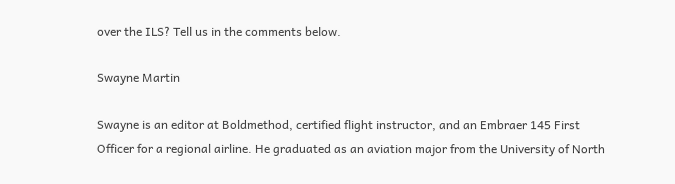over the ILS? Tell us in the comments below.

Swayne Martin

Swayne is an editor at Boldmethod, certified flight instructor, and an Embraer 145 First Officer for a regional airline. He graduated as an aviation major from the University of North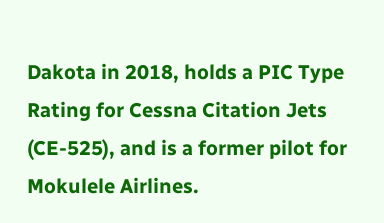Dakota in 2018, holds a PIC Type Rating for Cessna Citation Jets (CE-525), and is a former pilot for Mokulele Airlines.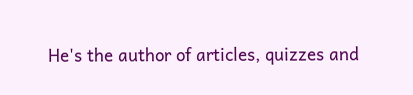He's the author of articles, quizzes and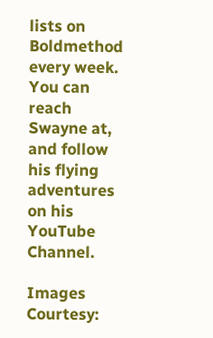lists on Boldmethod every week. You can reach Swayne at, and follow his flying adventures on his YouTube Channel.

Images Courtesy: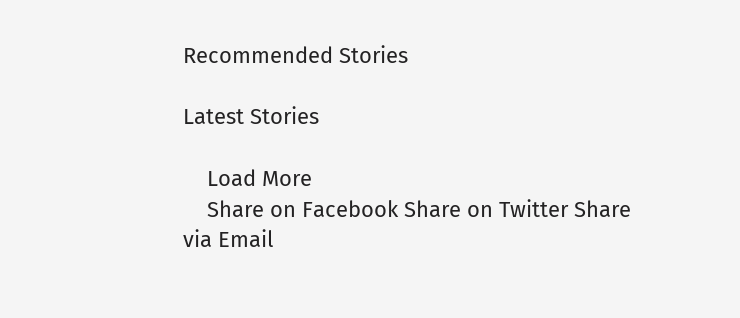Recommended Stories

Latest Stories

    Load More
    Share on Facebook Share on Twitter Share via Email